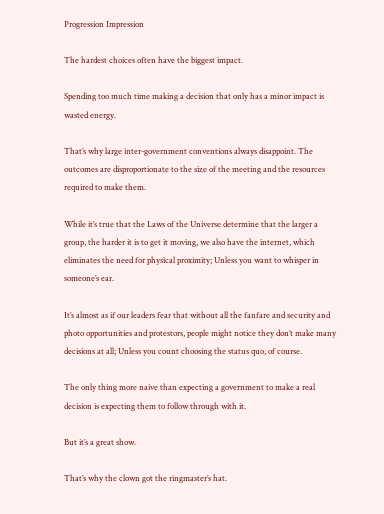Progression Impression

The hardest choices often have the biggest impact.

Spending too much time making a decision that only has a minor impact is wasted energy.

That’s why large inter-government conventions always disappoint. The outcomes are disproportionate to the size of the meeting and the resources required to make them.

While it’s true that the Laws of the Universe determine that the larger a group, the harder it is to get it moving, we also have the internet, which eliminates the need for physical proximity; Unless you want to whisper in someone’s ear.

It’s almost as if our leaders fear that without all the fanfare and security and photo opportunities and protestors, people might notice they don’t make many decisions at all; Unless you count choosing the status quo, of course.

The only thing more naive than expecting a government to make a real decision is expecting them to follow through with it.

But it’s a great show.

That’s why the clown got the ringmaster’s hat.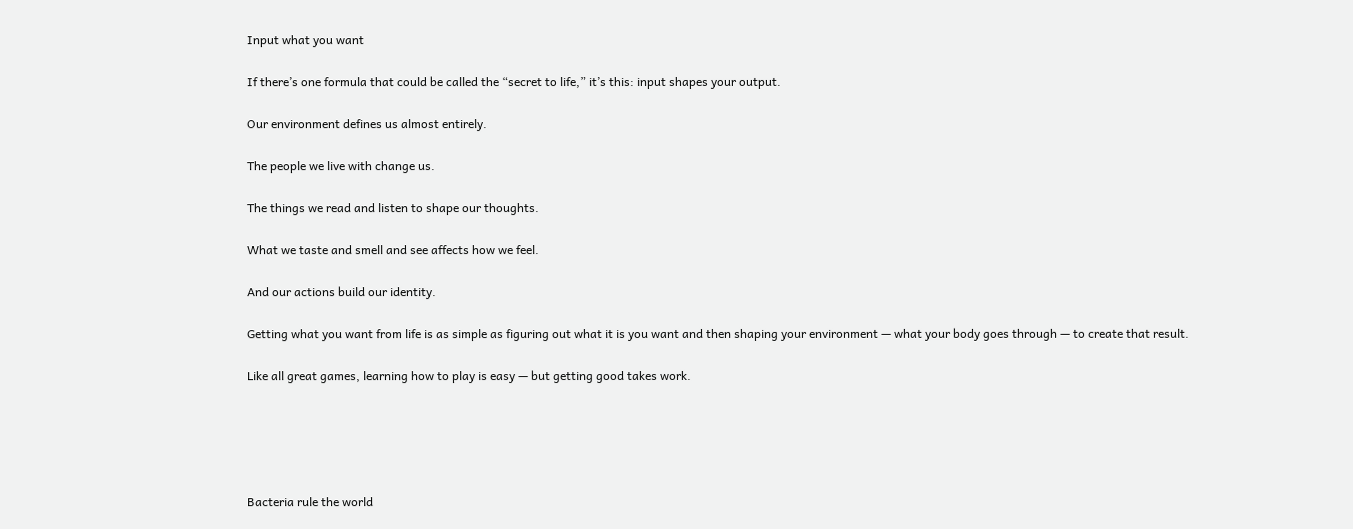Input what you want

If there’s one formula that could be called the “secret to life,” it’s this: input shapes your output.

Our environment defines us almost entirely.

The people we live with change us.

The things we read and listen to shape our thoughts.

What we taste and smell and see affects how we feel.

And our actions build our identity.

Getting what you want from life is as simple as figuring out what it is you want and then shaping your environment — what your body goes through — to create that result.

Like all great games, learning how to play is easy — but getting good takes work.





Bacteria rule the world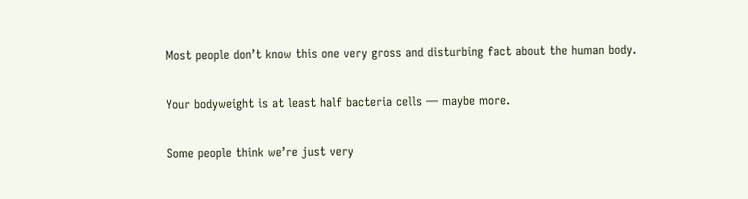Most people don’t know this one very gross and disturbing fact about the human body.

Your bodyweight is at least half bacteria cells — maybe more.

Some people think we’re just very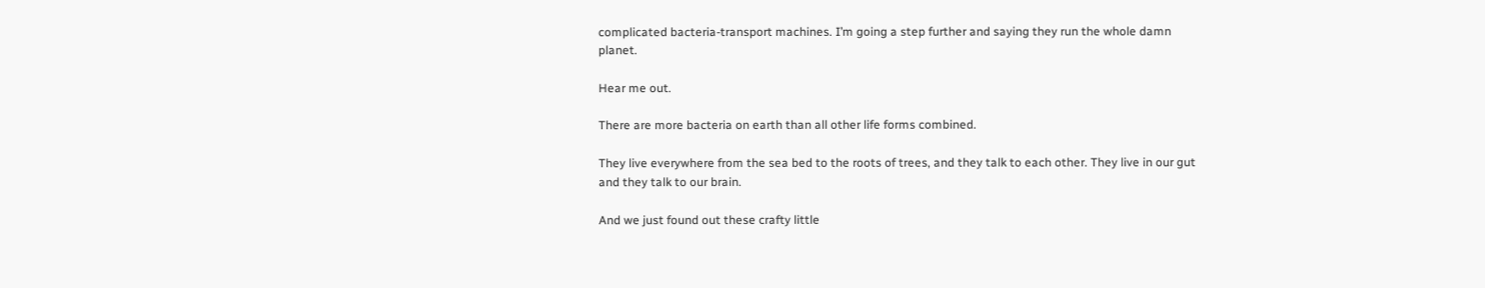complicated bacteria-transport machines. I’m going a step further and saying they run the whole damn planet.

Hear me out.

There are more bacteria on earth than all other life forms combined.

They live everywhere from the sea bed to the roots of trees, and they talk to each other. They live in our gut and they talk to our brain.

And we just found out these crafty little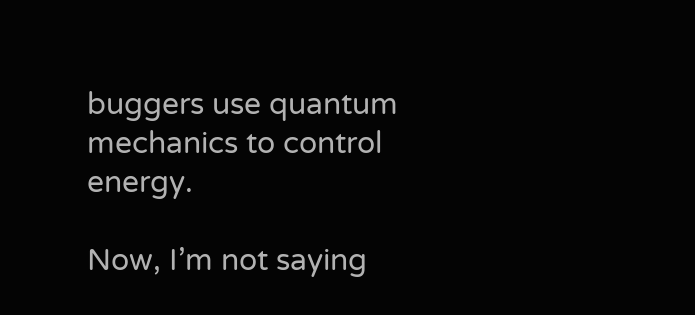buggers use quantum mechanics to control energy.

Now, I’m not saying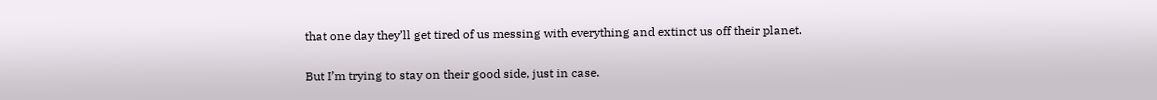that one day they’ll get tired of us messing with everything and extinct us off their planet.

But I’m trying to stay on their good side, just in case.